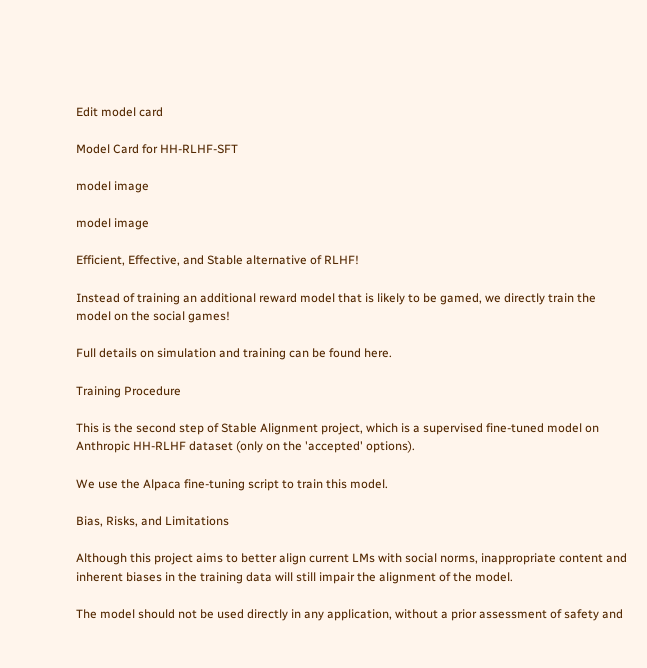Edit model card

Model Card for HH-RLHF-SFT

model image

model image

Efficient, Effective, and Stable alternative of RLHF!

Instead of training an additional reward model that is likely to be gamed, we directly train the model on the social games!

Full details on simulation and training can be found here.

Training Procedure

This is the second step of Stable Alignment project, which is a supervised fine-tuned model on Anthropic HH-RLHF dataset (only on the 'accepted' options).

We use the Alpaca fine-tuning script to train this model.

Bias, Risks, and Limitations

Although this project aims to better align current LMs with social norms, inappropriate content and inherent biases in the training data will still impair the alignment of the model.

The model should not be used directly in any application, without a prior assessment of safety and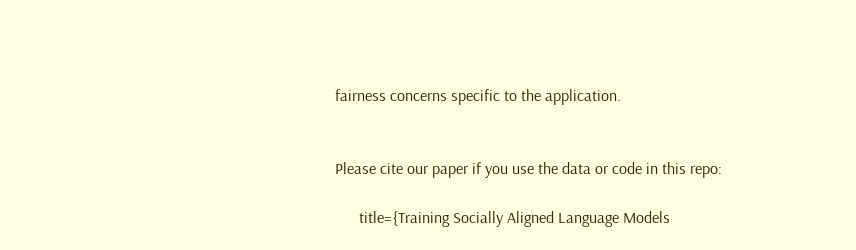fairness concerns specific to the application.


Please cite our paper if you use the data or code in this repo:

      title={Training Socially Aligned Language Models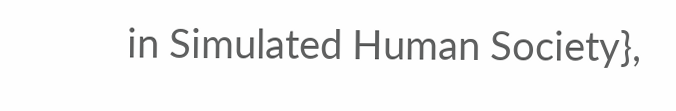in Simulated Human Society},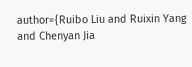author={Ruibo Liu and Ruixin Yang and Chenyan Jia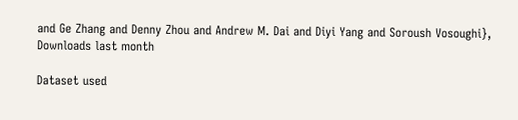and Ge Zhang and Denny Zhou and Andrew M. Dai and Diyi Yang and Soroush Vosoughi},
Downloads last month

Dataset used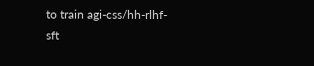to train agi-css/hh-rlhf-sft